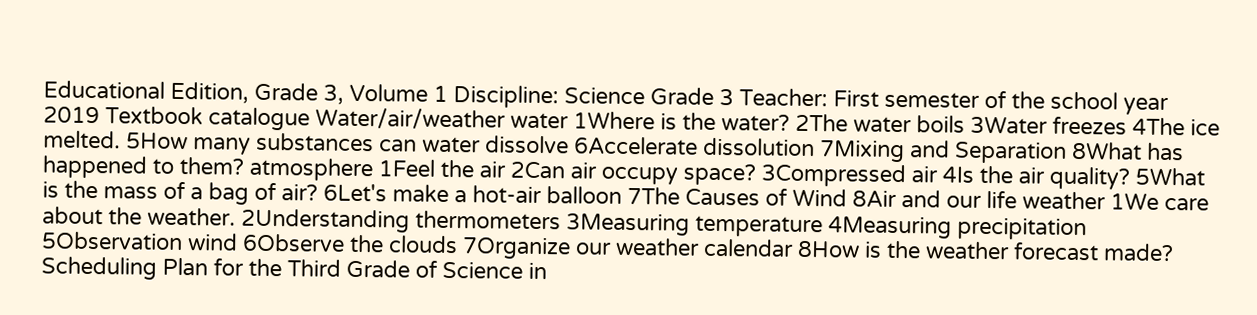Educational Edition, Grade 3, Volume 1 Discipline: Science Grade 3 Teacher: First semester of the school year 2019 Textbook catalogue Water/air/weather water 1Where is the water? 2The water boils 3Water freezes 4The ice melted. 5How many substances can water dissolve 6Accelerate dissolution 7Mixing and Separation 8What has happened to them? atmosphere 1Feel the air 2Can air occupy space? 3Compressed air 4Is the air quality? 5What is the mass of a bag of air? 6Let's make a hot-air balloon 7The Causes of Wind 8Air and our life weather 1We care about the weather. 2Understanding thermometers 3Measuring temperature 4Measuring precipitation 5Observation wind 6Observe the clouds 7Organize our weather calendar 8How is the weather forecast made? Scheduling Plan for the Third Grade of Science in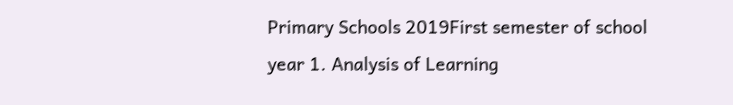Primary Schools 2019First semester of school year 1. Analysis of Learning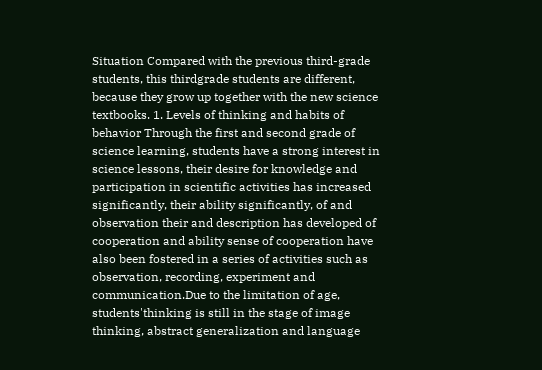Situation Compared with the previous third-grade students, this thirdgrade students are different, because they grow up together with the new science textbooks. 1. Levels of thinking and habits of behavior Through the first and second grade of science learning, students have a strong interest in science lessons, their desire for knowledge and participation in scientific activities has increased significantly, their ability significantly, of and observation their and description has developed of cooperation and ability sense of cooperation have also been fostered in a series of activities such as observation, recording, experiment and communication.Due to the limitation of age, students'thinking is still in the stage of image thinking, abstract generalization and language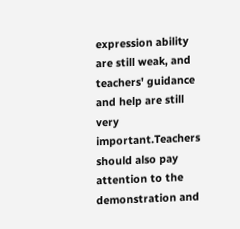expression ability are still weak, and teachers' guidance and help are still very important.Teachers should also pay attention to the demonstration and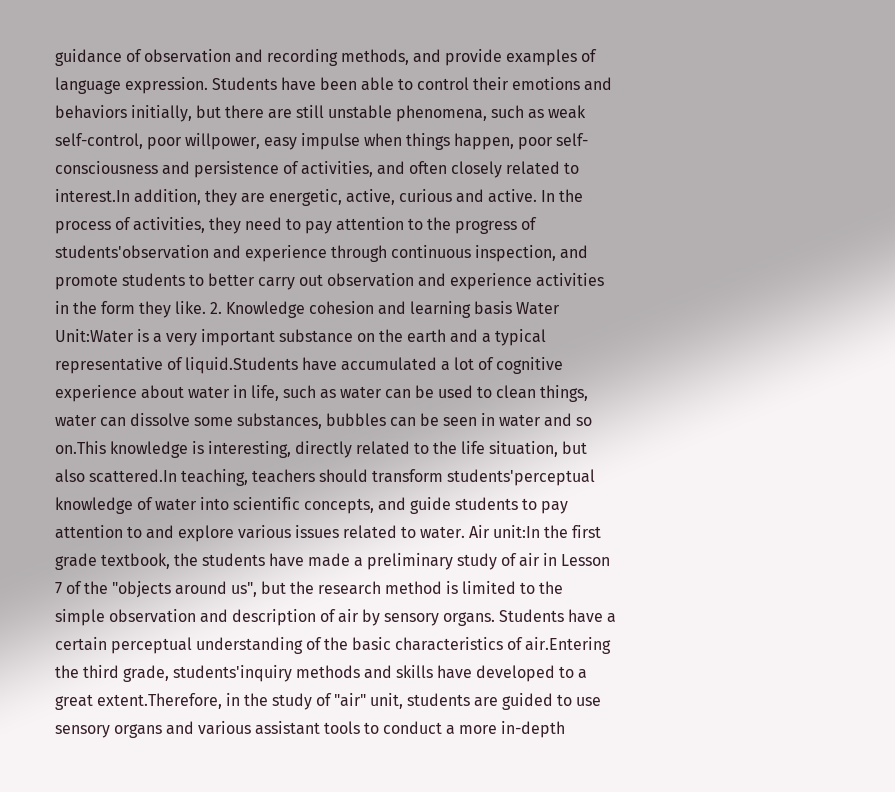guidance of observation and recording methods, and provide examples of language expression. Students have been able to control their emotions and behaviors initially, but there are still unstable phenomena, such as weak self-control, poor willpower, easy impulse when things happen, poor self-consciousness and persistence of activities, and often closely related to interest.In addition, they are energetic, active, curious and active. In the process of activities, they need to pay attention to the progress of students'observation and experience through continuous inspection, and promote students to better carry out observation and experience activities in the form they like. 2. Knowledge cohesion and learning basis Water Unit:Water is a very important substance on the earth and a typical representative of liquid.Students have accumulated a lot of cognitive experience about water in life, such as water can be used to clean things, water can dissolve some substances, bubbles can be seen in water and so on.This knowledge is interesting, directly related to the life situation, but also scattered.In teaching, teachers should transform students'perceptual knowledge of water into scientific concepts, and guide students to pay attention to and explore various issues related to water. Air unit:In the first grade textbook, the students have made a preliminary study of air in Lesson 7 of the "objects around us", but the research method is limited to the simple observation and description of air by sensory organs. Students have a certain perceptual understanding of the basic characteristics of air.Entering the third grade, students'inquiry methods and skills have developed to a great extent.Therefore, in the study of "air" unit, students are guided to use sensory organs and various assistant tools to conduct a more in-depth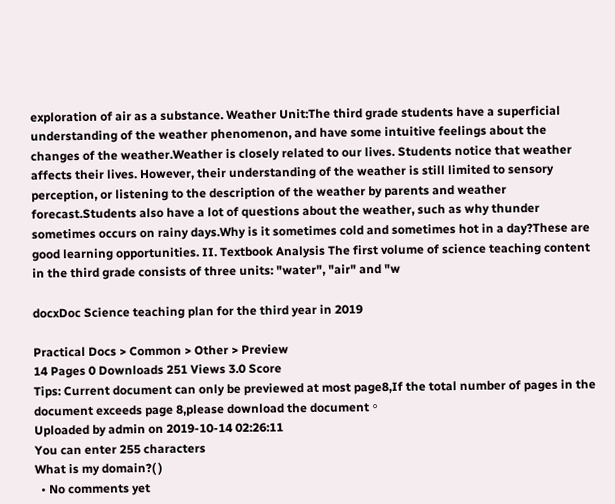exploration of air as a substance. Weather Unit:The third grade students have a superficial understanding of the weather phenomenon, and have some intuitive feelings about the changes of the weather.Weather is closely related to our lives. Students notice that weather affects their lives. However, their understanding of the weather is still limited to sensory perception, or listening to the description of the weather by parents and weather forecast.Students also have a lot of questions about the weather, such as why thunder sometimes occurs on rainy days.Why is it sometimes cold and sometimes hot in a day?These are good learning opportunities. II. Textbook Analysis The first volume of science teaching content in the third grade consists of three units: "water", "air" and "w

docxDoc Science teaching plan for the third year in 2019

Practical Docs > Common > Other > Preview
14 Pages 0 Downloads 251 Views 3.0 Score
Tips: Current document can only be previewed at most page8,If the total number of pages in the document exceeds page 8,please download the document。
Uploaded by admin on 2019-10-14 02:26:11
You can enter 255 characters
What is my domain?( )
  • No comments yet